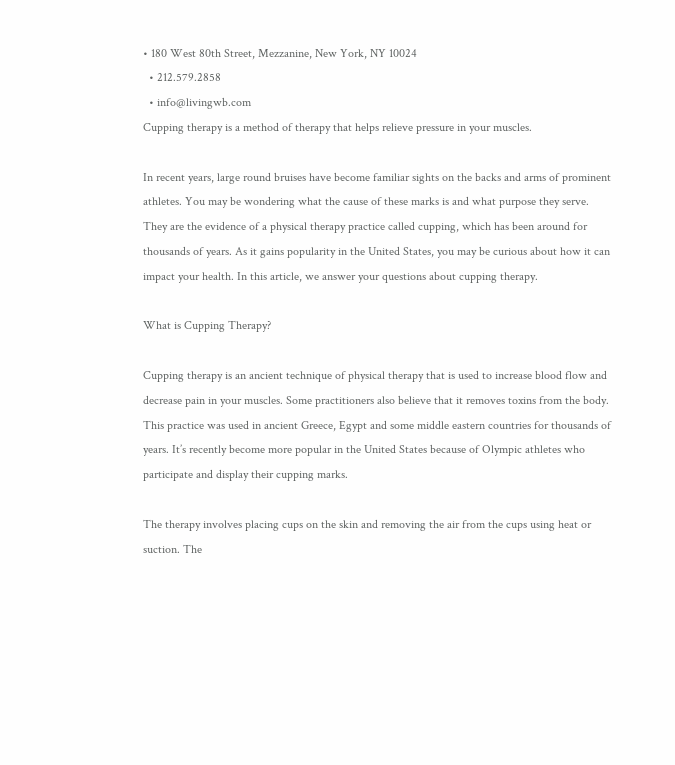• 180 West 80th Street, Mezzanine, New York, NY 10024
  • 212.579.2858
  • info@livingwb.com
Cupping therapy is a method of therapy that helps relieve pressure in your muscles.

In recent years, large round bruises have become familiar sights on the backs and arms of prominent athletes. You may be wondering what the cause of these marks is and what purpose they serve. They are the evidence of a physical therapy practice called cupping, which has been around for thousands of years. As it gains popularity in the United States, you may be curious about how it can impact your health. In this article, we answer your questions about cupping therapy.

What is Cupping Therapy?

Cupping therapy is an ancient technique of physical therapy that is used to increase blood flow and decrease pain in your muscles. Some practitioners also believe that it removes toxins from the body. This practice was used in ancient Greece, Egypt and some middle eastern countries for thousands of years. It’s recently become more popular in the United States because of Olympic athletes who participate and display their cupping marks.

The therapy involves placing cups on the skin and removing the air from the cups using heat or suction. The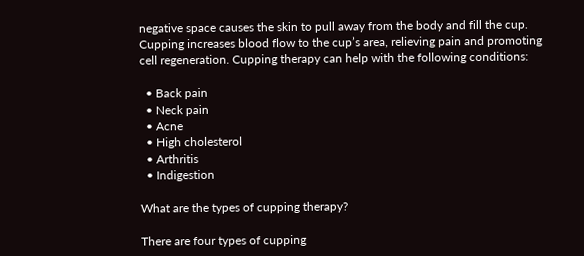negative space causes the skin to pull away from the body and fill the cup. Cupping increases blood flow to the cup’s area, relieving pain and promoting cell regeneration. Cupping therapy can help with the following conditions:

  • Back pain
  • Neck pain
  • Acne
  • High cholesterol
  • Arthritis
  • Indigestion

What are the types of cupping therapy?

There are four types of cupping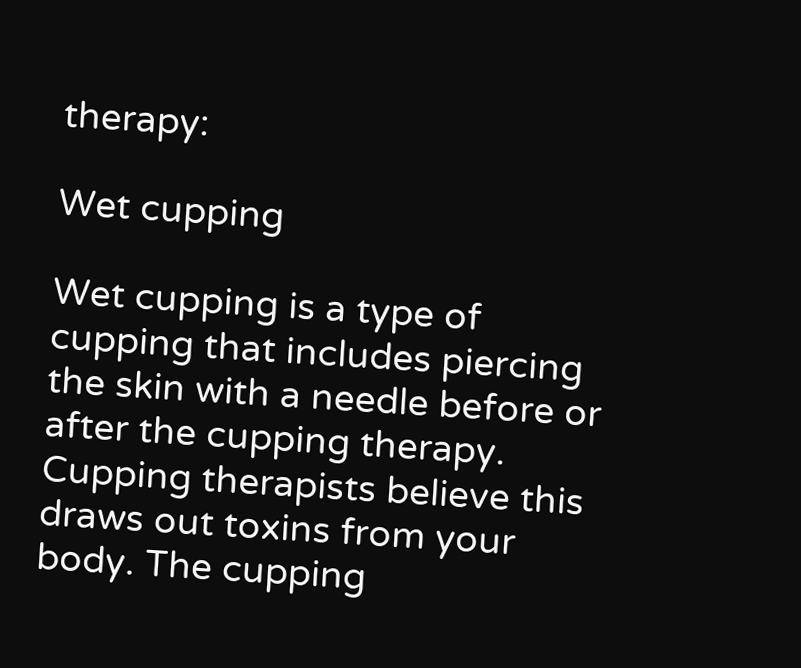therapy:

Wet cupping

Wet cupping is a type of cupping that includes piercing the skin with a needle before or after the cupping therapy. Cupping therapists believe this draws out toxins from your body. The cupping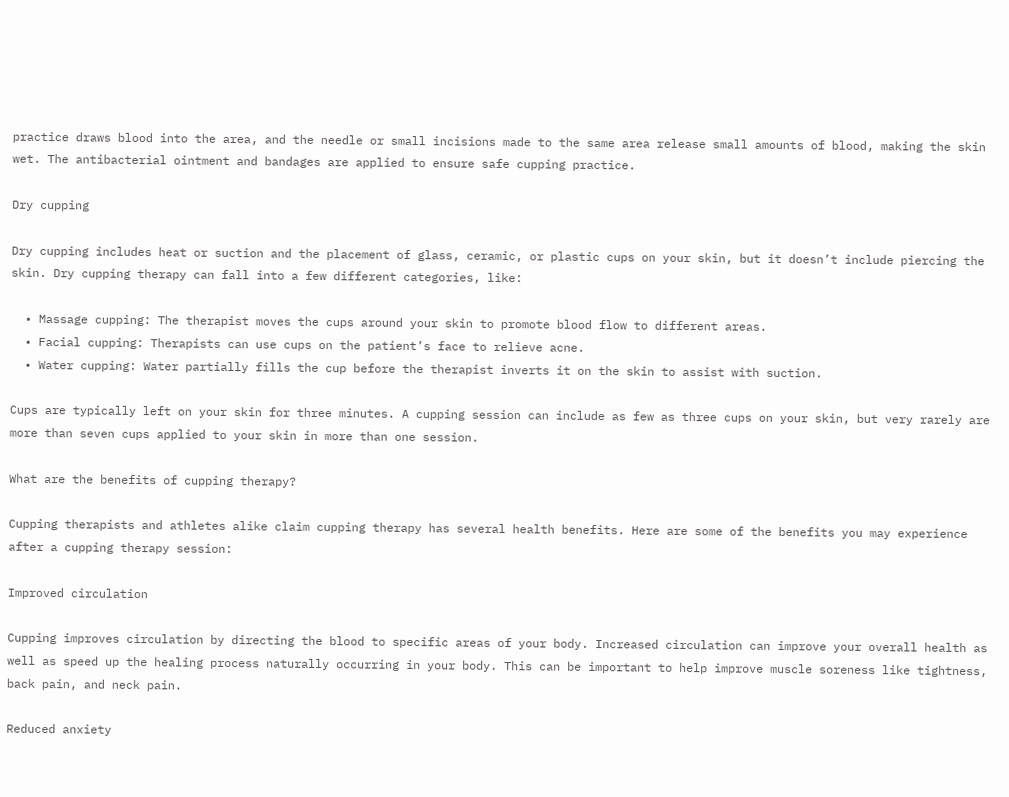practice draws blood into the area, and the needle or small incisions made to the same area release small amounts of blood, making the skin wet. The antibacterial ointment and bandages are applied to ensure safe cupping practice.

Dry cupping

Dry cupping includes heat or suction and the placement of glass, ceramic, or plastic cups on your skin, but it doesn’t include piercing the skin. Dry cupping therapy can fall into a few different categories, like:

  • Massage cupping: The therapist moves the cups around your skin to promote blood flow to different areas.
  • Facial cupping: Therapists can use cups on the patient’s face to relieve acne.
  • Water cupping: Water partially fills the cup before the therapist inverts it on the skin to assist with suction.

Cups are typically left on your skin for three minutes. A cupping session can include as few as three cups on your skin, but very rarely are more than seven cups applied to your skin in more than one session.

What are the benefits of cupping therapy?

Cupping therapists and athletes alike claim cupping therapy has several health benefits. Here are some of the benefits you may experience after a cupping therapy session:

Improved circulation

Cupping improves circulation by directing the blood to specific areas of your body. Increased circulation can improve your overall health as well as speed up the healing process naturally occurring in your body. This can be important to help improve muscle soreness like tightness, back pain, and neck pain.

Reduced anxiety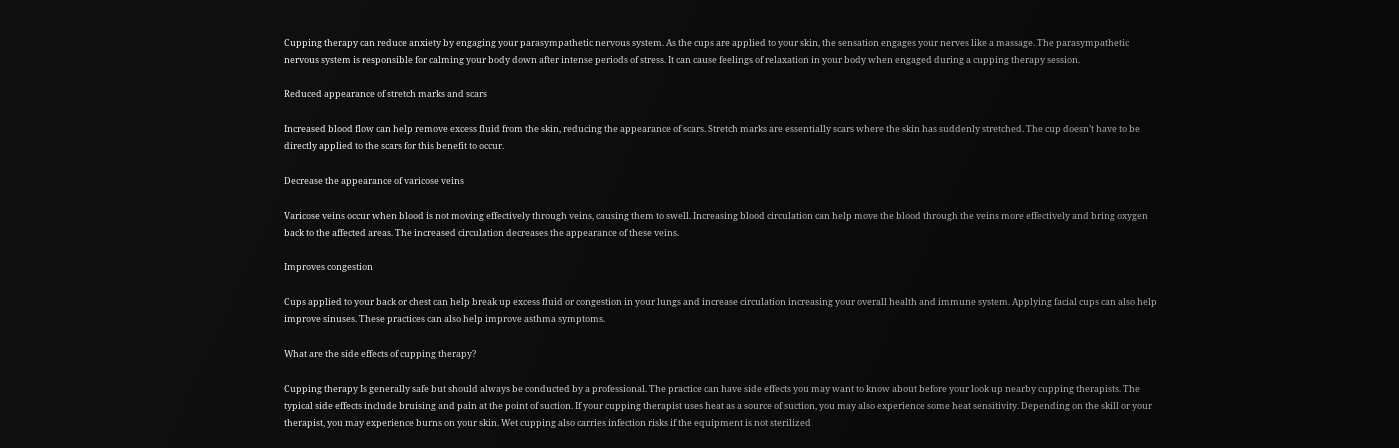Cupping therapy can reduce anxiety by engaging your parasympathetic nervous system. As the cups are applied to your skin, the sensation engages your nerves like a massage. The parasympathetic nervous system is responsible for calming your body down after intense periods of stress. It can cause feelings of relaxation in your body when engaged during a cupping therapy session.

Reduced appearance of stretch marks and scars

Increased blood flow can help remove excess fluid from the skin, reducing the appearance of scars. Stretch marks are essentially scars where the skin has suddenly stretched. The cup doesn’t have to be directly applied to the scars for this benefit to occur.

Decrease the appearance of varicose veins

Varicose veins occur when blood is not moving effectively through veins, causing them to swell. Increasing blood circulation can help move the blood through the veins more effectively and bring oxygen back to the affected areas. The increased circulation decreases the appearance of these veins.

Improves congestion

Cups applied to your back or chest can help break up excess fluid or congestion in your lungs and increase circulation increasing your overall health and immune system. Applying facial cups can also help improve sinuses. These practices can also help improve asthma symptoms.

What are the side effects of cupping therapy?

Cupping therapy Is generally safe but should always be conducted by a professional. The practice can have side effects you may want to know about before your look up nearby cupping therapists. The typical side effects include bruising and pain at the point of suction. If your cupping therapist uses heat as a source of suction, you may also experience some heat sensitivity. Depending on the skill or your therapist, you may experience burns on your skin. Wet cupping also carries infection risks if the equipment is not sterilized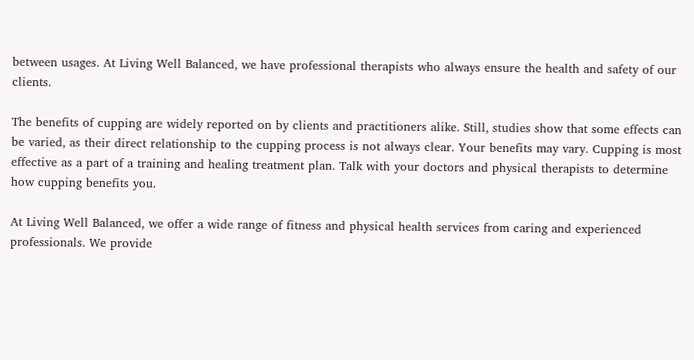between usages. At Living Well Balanced, we have professional therapists who always ensure the health and safety of our clients.

The benefits of cupping are widely reported on by clients and practitioners alike. Still, studies show that some effects can be varied, as their direct relationship to the cupping process is not always clear. Your benefits may vary. Cupping is most effective as a part of a training and healing treatment plan. Talk with your doctors and physical therapists to determine how cupping benefits you.

At Living Well Balanced, we offer a wide range of fitness and physical health services from caring and experienced professionals. We provide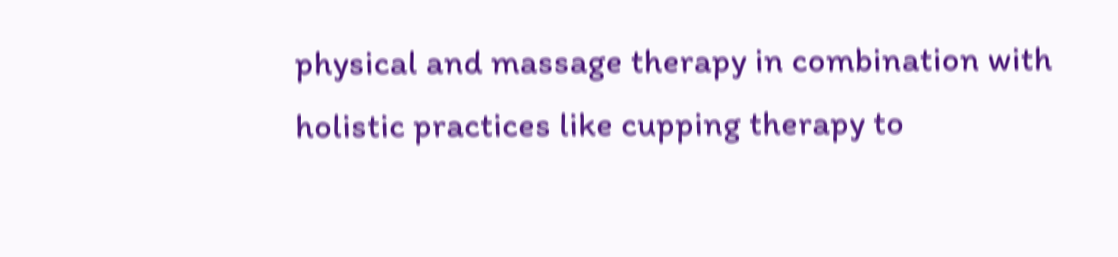physical and massage therapy in combination with holistic practices like cupping therapy to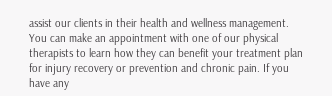assist our clients in their health and wellness management. You can make an appointment with one of our physical therapists to learn how they can benefit your treatment plan for injury recovery or prevention and chronic pain. If you have any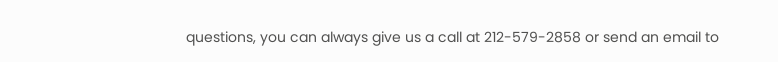questions, you can always give us a call at 212-579-2858 or send an email to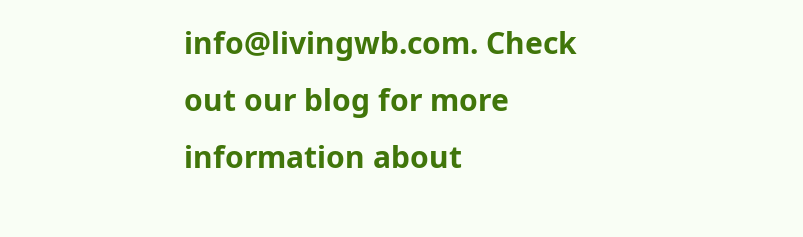info@livingwb.com. Check out our blog for more information about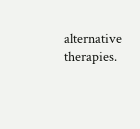alternative therapies.